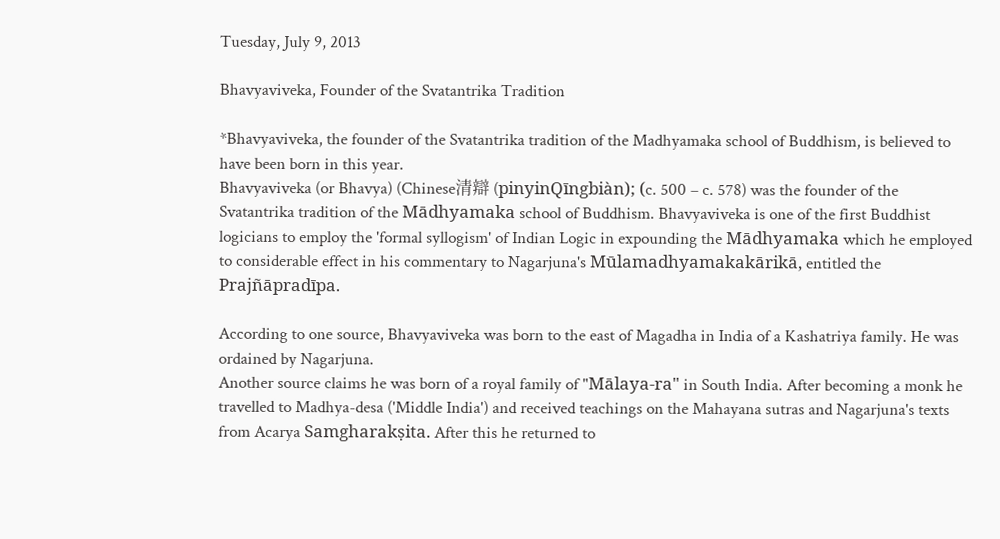Tuesday, July 9, 2013

Bhavyaviveka, Founder of the Svatantrika Tradition

*Bhavyaviveka, the founder of the Svatantrika tradition of the Madhyamaka school of Buddhism, is believed to have been born in this year.
Bhavyaviveka (or Bhavya) (Chinese清辯 (pinyinQīngbiàn); (c. 500 – c. 578) was the founder of the Svatantrika tradition of the Mādhyamaka school of Buddhism. Bhavyaviveka is one of the first Buddhist logicians to employ the 'formal syllogism' of Indian Logic in expounding the Mādhyamaka which he employed to considerable effect in his commentary to Nagarjuna's Mūlamadhyamakakārikā, entitled the Prajñāpradīpa.

According to one source, Bhavyaviveka was born to the east of Magadha in India of a Kashatriya family. He was ordained by Nagarjuna.
Another source claims he was born of a royal family of "Mālaya-ra" in South India. After becoming a monk he travelled to Madhya-desa ('Middle India') and received teachings on the Mahayana sutras and Nagarjuna's texts from Acarya Samgharakṣita. After this he returned to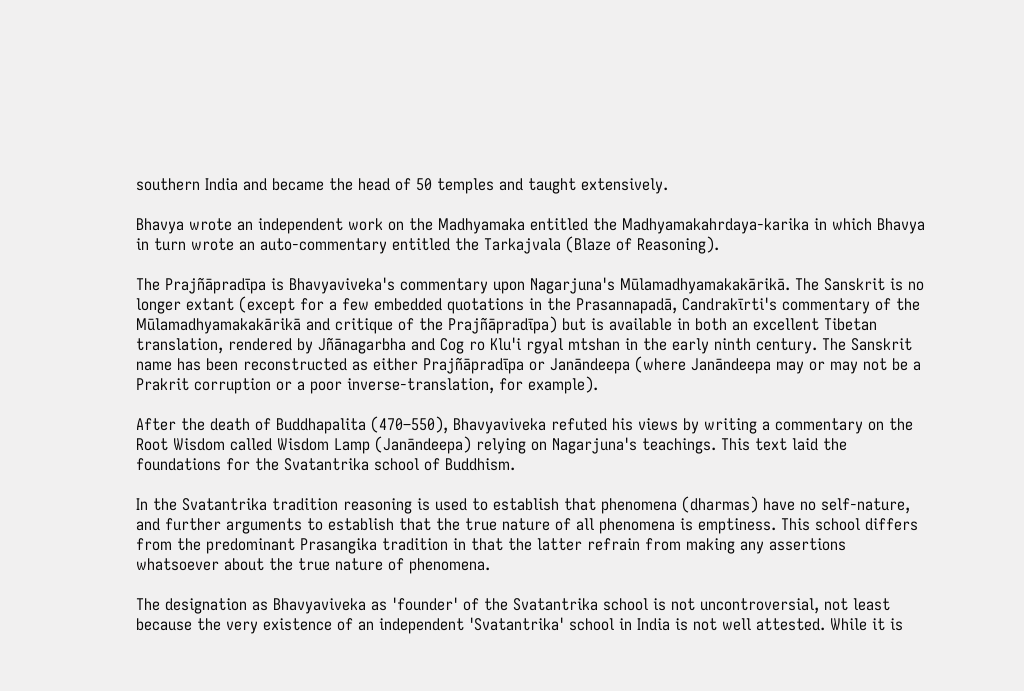southern India and became the head of 50 temples and taught extensively.

Bhavya wrote an independent work on the Madhyamaka entitled the Madhyamakahrdaya-karika in which Bhavya in turn wrote an auto-commentary entitled the Tarkajvala (Blaze of Reasoning).

The Prajñāpradīpa is Bhavyaviveka's commentary upon Nagarjuna's Mūlamadhyamakakārikā. The Sanskrit is no longer extant (except for a few embedded quotations in the Prasannapadā, Candrakīrti's commentary of the Mūlamadhyamakakārikā and critique of the Prajñāpradīpa) but is available in both an excellent Tibetan translation, rendered by Jñānagarbha and Cog ro Klu'i rgyal mtshan in the early ninth century. The Sanskrit name has been reconstructed as either Prajñāpradīpa or Janāndeepa (where Janāndeepa may or may not be a Prakrit corruption or a poor inverse-translation, for example).

After the death of Buddhapalita (470–550), Bhavyaviveka refuted his views by writing a commentary on the Root Wisdom called Wisdom Lamp (Janāndeepa) relying on Nagarjuna's teachings. This text laid the foundations for the Svatantrika school of Buddhism.

In the Svatantrika tradition reasoning is used to establish that phenomena (dharmas) have no self-nature, and further arguments to establish that the true nature of all phenomena is emptiness. This school differs from the predominant Prasangika tradition in that the latter refrain from making any assertions whatsoever about the true nature of phenomena.

The designation as Bhavyaviveka as 'founder' of the Svatantrika school is not uncontroversial, not least because the very existence of an independent 'Svatantrika' school in India is not well attested. While it is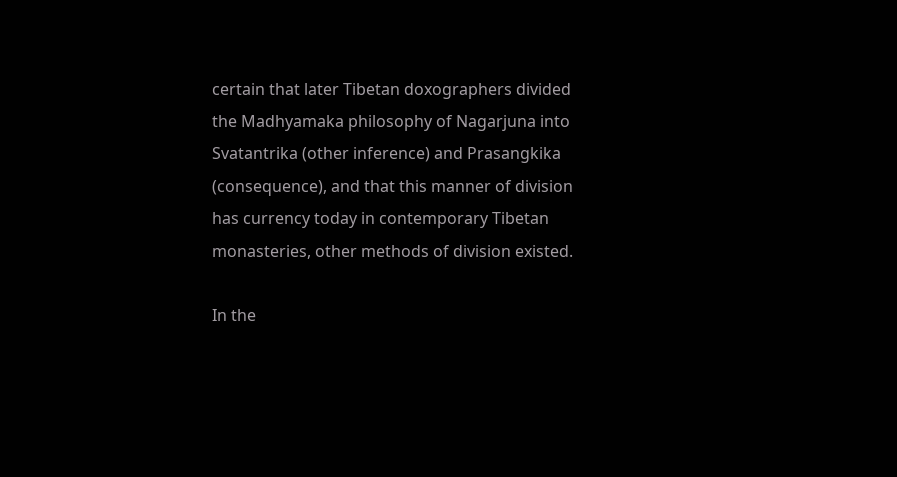certain that later Tibetan doxographers divided the Madhyamaka philosophy of Nagarjuna into Svatantrika (other inference) and Prasangkika (consequence), and that this manner of division has currency today in contemporary Tibetan monasteries, other methods of division existed.

In the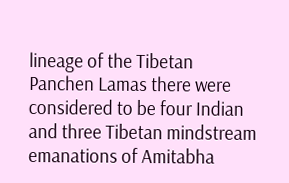lineage of the Tibetan Panchen Lamas there were considered to be four Indian and three Tibetan mindstream emanations of Amitabha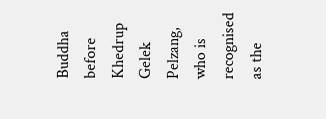Buddha before Khedrup Gelek Pelzang, who is recognised as the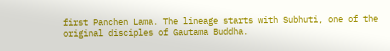first Panchen Lama. The lineage starts with Subhuti, one of the original disciples of Gautama Buddha.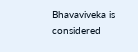Bhavaviveka is considered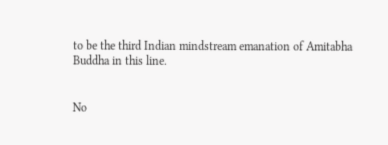to be the third Indian mindstream emanation of Amitabha Buddha in this line.


No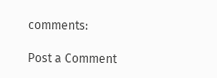comments:

Post a Comment